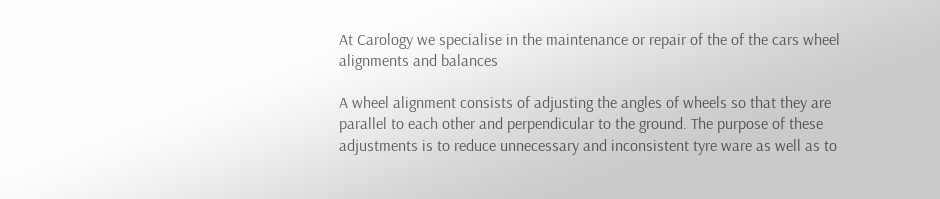At Carology we specialise in the maintenance or repair of the of the cars wheel alignments and balances

A wheel alignment consists of adjusting the angles of wheels so that they are parallel to each other and perpendicular to the ground. The purpose of these adjustments is to reduce unnecessary and inconsistent tyre ware as well as to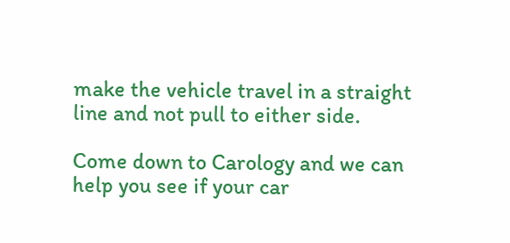make the vehicle travel in a straight line and not pull to either side.

Come down to Carology and we can help you see if your car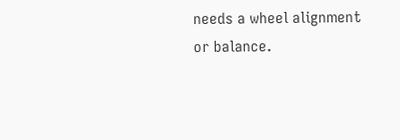needs a wheel alignment or balance.